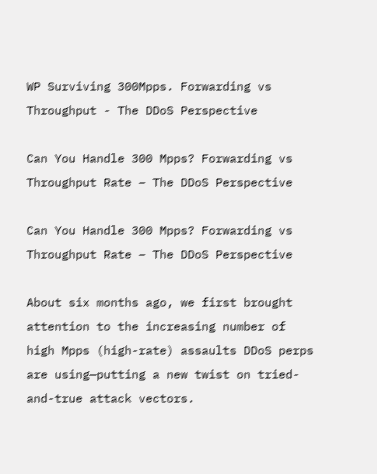WP Surviving 300Mpps. Forwarding vs Throughput - The DDoS Perspective

Can You Handle 300 Mpps? Forwarding vs Throughput Rate – The DDoS Perspective

Can You Handle 300 Mpps? Forwarding vs Throughput Rate – The DDoS Perspective

About six months ago, we first brought attention to the increasing number of high Mpps (high-rate) assaults DDoS perps are using—putting a new twist on tried-and-true attack vectors.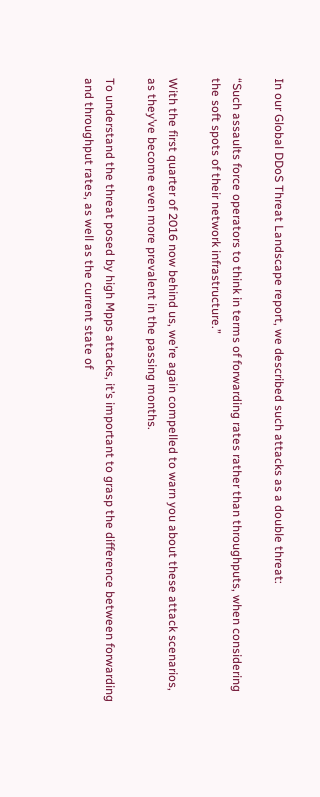In our Global DDoS Threat Landscape report, we described such attacks as a double threat:

“Such assaults force operators to think in terms of forwarding rates rather than throughputs, when considering the soft spots of their network infrastructure.”

With the first quarter of 2016 now behind us, we’re again compelled to warn you about these attack scenarios, as they’ve become even more prevalent in the passing months.

To understand the threat posed by high Mpps attacks, it’s important to grasp the difference between forwarding and throughput rates, as well as the current state of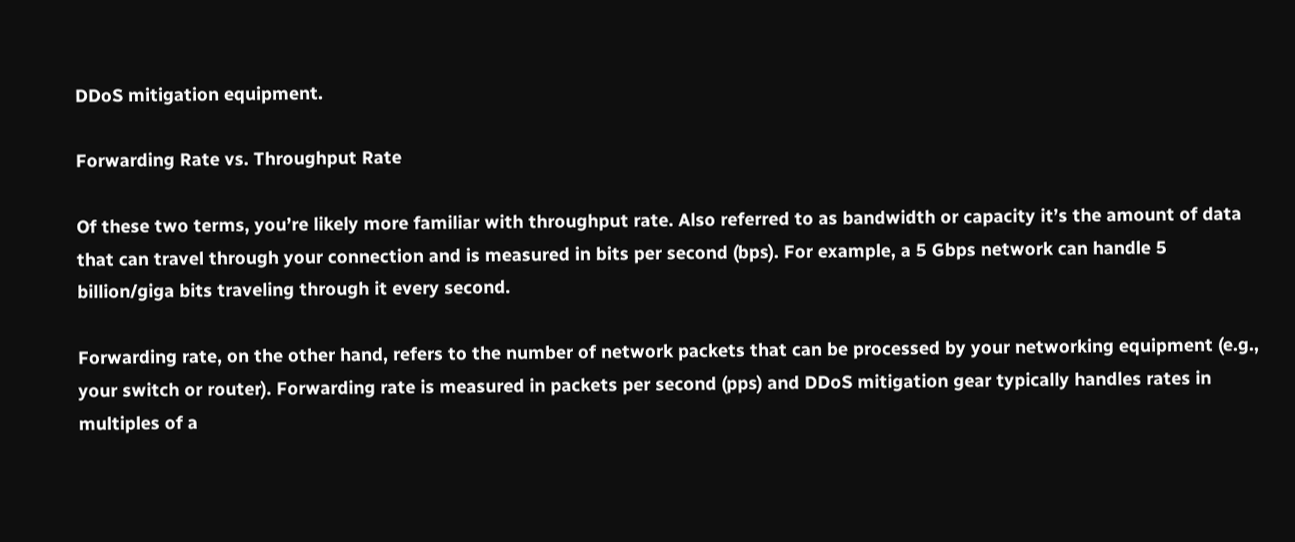DDoS mitigation equipment.

Forwarding Rate vs. Throughput Rate

Of these two terms, you’re likely more familiar with throughput rate. Also referred to as bandwidth or capacity it’s the amount of data that can travel through your connection and is measured in bits per second (bps). For example, a 5 Gbps network can handle 5 billion/giga bits traveling through it every second.

Forwarding rate, on the other hand, refers to the number of network packets that can be processed by your networking equipment (e.g., your switch or router). Forwarding rate is measured in packets per second (pps) and DDoS mitigation gear typically handles rates in multiples of a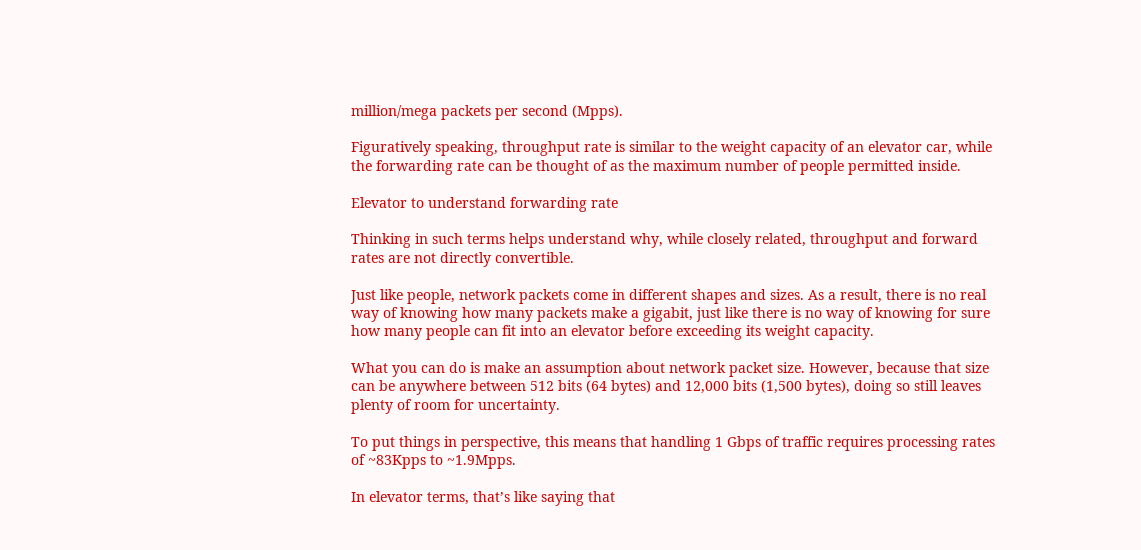million/mega packets per second (Mpps).

Figuratively speaking, throughput rate is similar to the weight capacity of an elevator car, while the forwarding rate can be thought of as the maximum number of people permitted inside.

Elevator to understand forwarding rate

Thinking in such terms helps understand why, while closely related, throughput and forward rates are not directly convertible.

Just like people, network packets come in different shapes and sizes. As a result, there is no real way of knowing how many packets make a gigabit, just like there is no way of knowing for sure how many people can fit into an elevator before exceeding its weight capacity.

What you can do is make an assumption about network packet size. However, because that size can be anywhere between 512 bits (64 bytes) and 12,000 bits (1,500 bytes), doing so still leaves plenty of room for uncertainty.

To put things in perspective, this means that handling 1 Gbps of traffic requires processing rates of ~83Kpps to ~1.9Mpps.

In elevator terms, that’s like saying that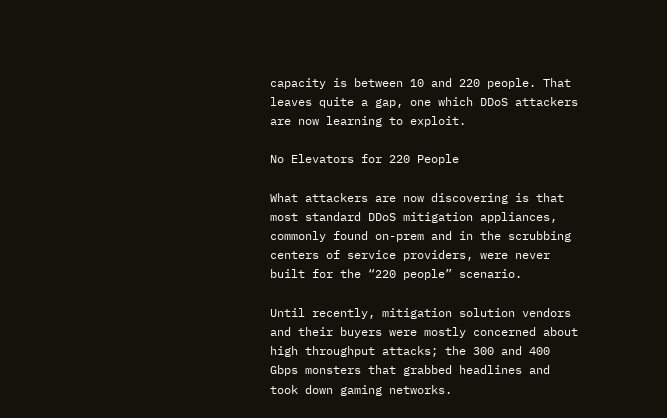capacity is between 10 and 220 people. That leaves quite a gap, one which DDoS attackers are now learning to exploit.

No Elevators for 220 People

What attackers are now discovering is that most standard DDoS mitigation appliances, commonly found on-prem and in the scrubbing centers of service providers, were never built for the “220 people” scenario.

Until recently, mitigation solution vendors and their buyers were mostly concerned about high throughput attacks; the 300 and 400 Gbps monsters that grabbed headlines and took down gaming networks.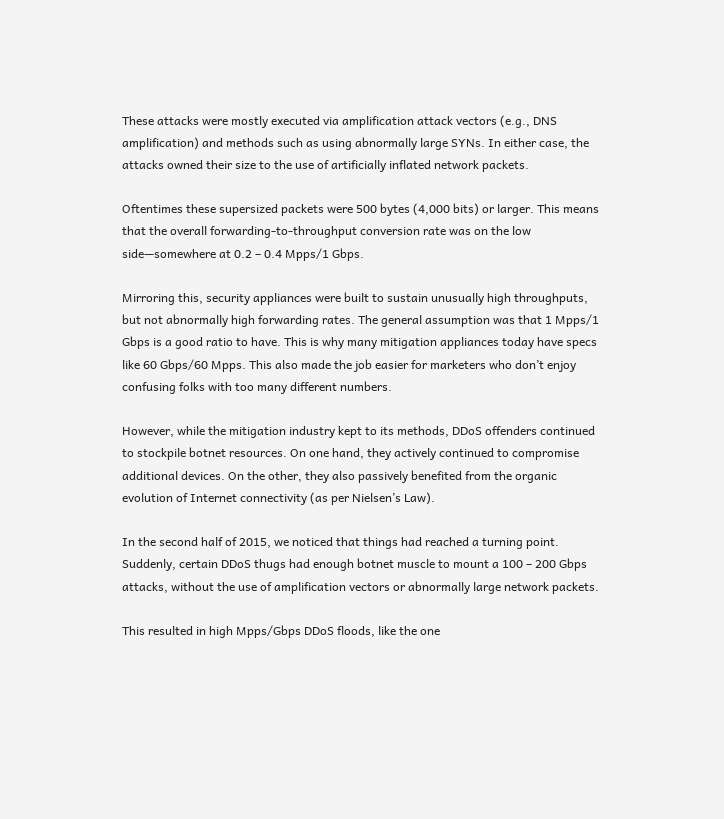These attacks were mostly executed via amplification attack vectors (e.g., DNS amplification) and methods such as using abnormally large SYNs. In either case, the attacks owned their size to the use of artificially inflated network packets.

Oftentimes these supersized packets were 500 bytes (4,000 bits) or larger. This means that the overall forwarding-to-throughput conversion rate was on the low side—somewhere at 0.2 – 0.4 Mpps/1 Gbps.

Mirroring this, security appliances were built to sustain unusually high throughputs, but not abnormally high forwarding rates. The general assumption was that 1 Mpps/1 Gbps is a good ratio to have. This is why many mitigation appliances today have specs like 60 Gbps/60 Mpps. This also made the job easier for marketers who don’t enjoy confusing folks with too many different numbers.

However, while the mitigation industry kept to its methods, DDoS offenders continued to stockpile botnet resources. On one hand, they actively continued to compromise additional devices. On the other, they also passively benefited from the organic evolution of Internet connectivity (as per Nielsen’s Law).

In the second half of 2015, we noticed that things had reached a turning point. Suddenly, certain DDoS thugs had enough botnet muscle to mount a 100 – 200 Gbps attacks, without the use of amplification vectors or abnormally large network packets.

This resulted in high Mpps/Gbps DDoS floods, like the one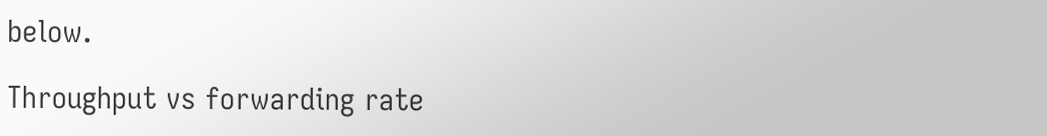below.

Throughput vs forwarding rate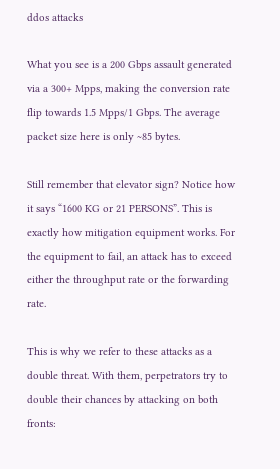ddos attacks

What you see is a 200 Gbps assault generated via a 300+ Mpps, making the conversion rate flip towards 1.5 Mpps/1 Gbps. The average packet size here is only ~85 bytes.

Still remember that elevator sign? Notice how it says “1600 KG or 21 PERSONS”. This is exactly how mitigation equipment works. For the equipment to fail, an attack has to exceed either the throughput rate or the forwarding rate.

This is why we refer to these attacks as a double threat. With them, perpetrators try to double their chances by attacking on both fronts: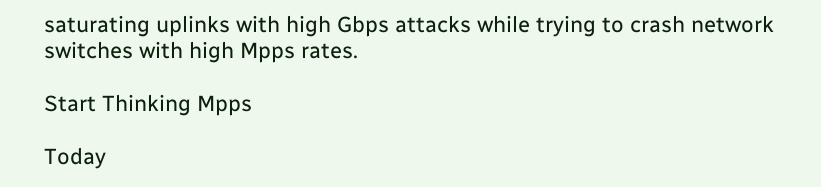saturating uplinks with high Gbps attacks while trying to crash network switches with high Mpps rates.

Start Thinking Mpps

Today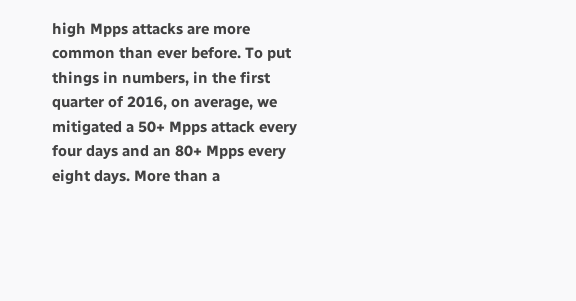high Mpps attacks are more common than ever before. To put things in numbers, in the first quarter of 2016, on average, we mitigated a 50+ Mpps attack every four days and an 80+ Mpps every eight days. More than a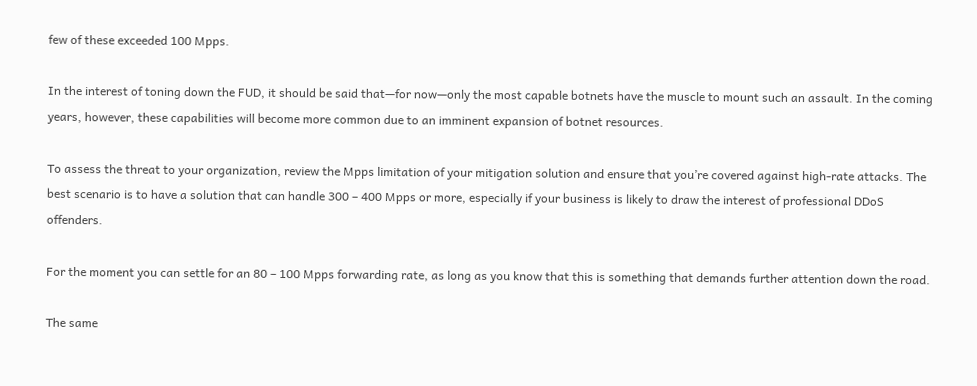few of these exceeded 100 Mpps.

In the interest of toning down the FUD, it should be said that—for now—only the most capable botnets have the muscle to mount such an assault. In the coming years, however, these capabilities will become more common due to an imminent expansion of botnet resources.

To assess the threat to your organization, review the Mpps limitation of your mitigation solution and ensure that you’re covered against high-rate attacks. The best scenario is to have a solution that can handle 300 – 400 Mpps or more, especially if your business is likely to draw the interest of professional DDoS offenders.

For the moment you can settle for an 80 – 100 Mpps forwarding rate, as long as you know that this is something that demands further attention down the road.

The same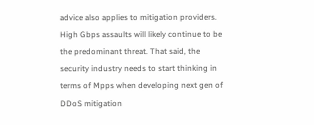advice also applies to mitigation providers. High Gbps assaults will likely continue to be the predominant threat. That said, the security industry needs to start thinking in terms of Mpps when developing next gen of DDoS mitigation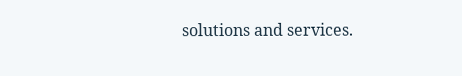solutions and services.